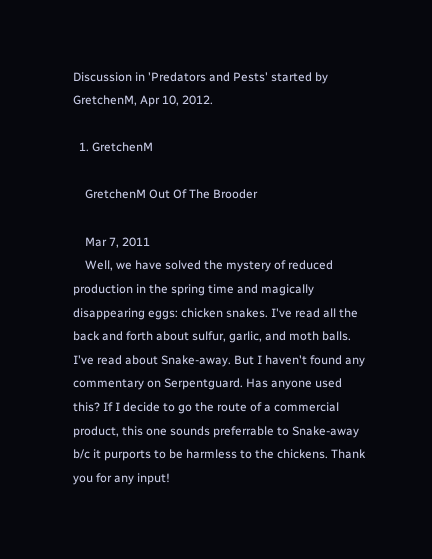Discussion in 'Predators and Pests' started by GretchenM, Apr 10, 2012.

  1. GretchenM

    GretchenM Out Of The Brooder

    Mar 7, 2011
    Well, we have solved the mystery of reduced production in the spring time and magically disappearing eggs: chicken snakes. I've read all the back and forth about sulfur, garlic, and moth balls. I've read about Snake-away. But I haven't found any commentary on Serpentguard. Has anyone used this? If I decide to go the route of a commercial product, this one sounds preferrable to Snake-away b/c it purports to be harmless to the chickens. Thank you for any input!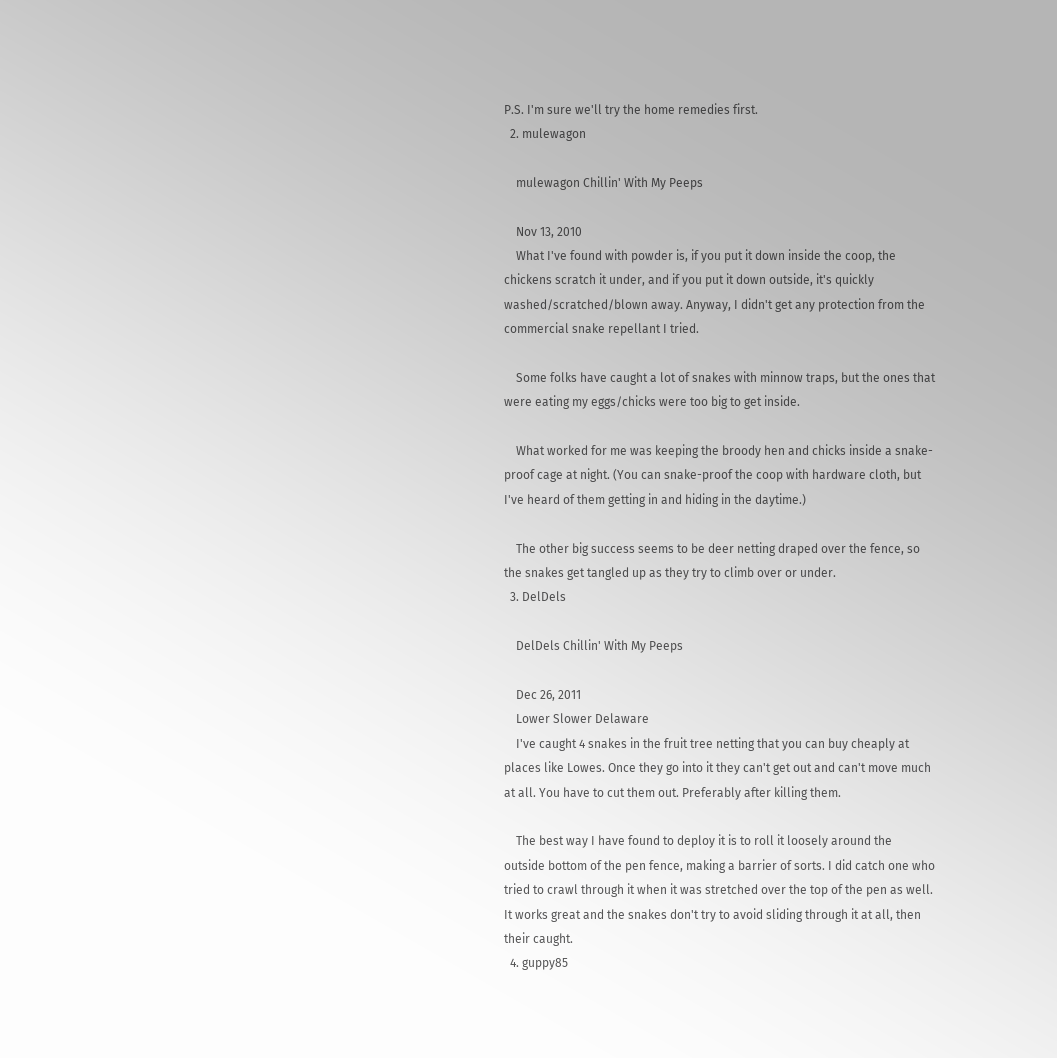P.S. I'm sure we'll try the home remedies first.
  2. mulewagon

    mulewagon Chillin' With My Peeps

    Nov 13, 2010
    What I've found with powder is, if you put it down inside the coop, the chickens scratch it under, and if you put it down outside, it's quickly washed/scratched/blown away. Anyway, I didn't get any protection from the commercial snake repellant I tried.

    Some folks have caught a lot of snakes with minnow traps, but the ones that were eating my eggs/chicks were too big to get inside.

    What worked for me was keeping the broody hen and chicks inside a snake-proof cage at night. (You can snake-proof the coop with hardware cloth, but I've heard of them getting in and hiding in the daytime.)

    The other big success seems to be deer netting draped over the fence, so the snakes get tangled up as they try to climb over or under.
  3. DelDels

    DelDels Chillin' With My Peeps

    Dec 26, 2011
    Lower Slower Delaware
    I've caught 4 snakes in the fruit tree netting that you can buy cheaply at places like Lowes. Once they go into it they can't get out and can't move much at all. You have to cut them out. Preferably after killing them.

    The best way I have found to deploy it is to roll it loosely around the outside bottom of the pen fence, making a barrier of sorts. I did catch one who tried to crawl through it when it was stretched over the top of the pen as well. It works great and the snakes don't try to avoid sliding through it at all, then their caught.
  4. guppy85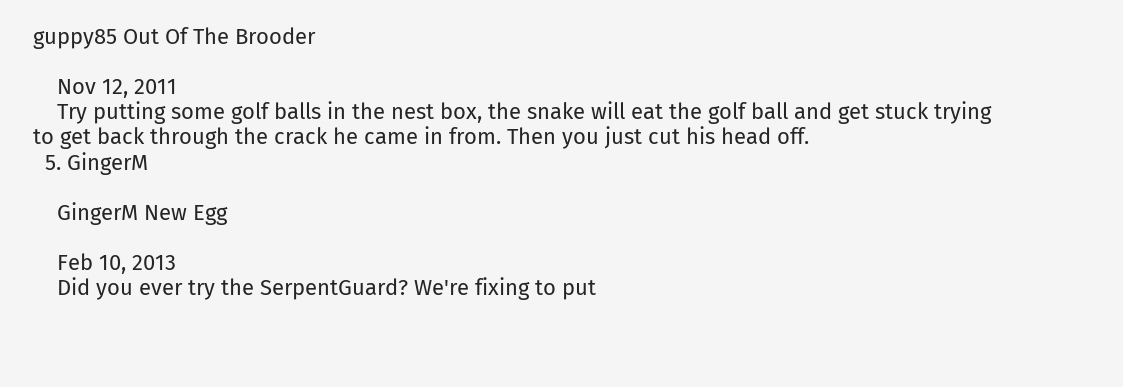guppy85 Out Of The Brooder

    Nov 12, 2011
    Try putting some golf balls in the nest box, the snake will eat the golf ball and get stuck trying to get back through the crack he came in from. Then you just cut his head off.
  5. GingerM

    GingerM New Egg

    Feb 10, 2013
    Did you ever try the SerpentGuard? We're fixing to put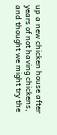up a new chicken house after years of not having chickens, and thought we might try the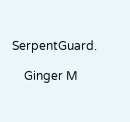SerpentGuard.

    Ginger M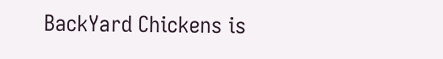BackYard Chickens is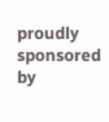proudly sponsored by